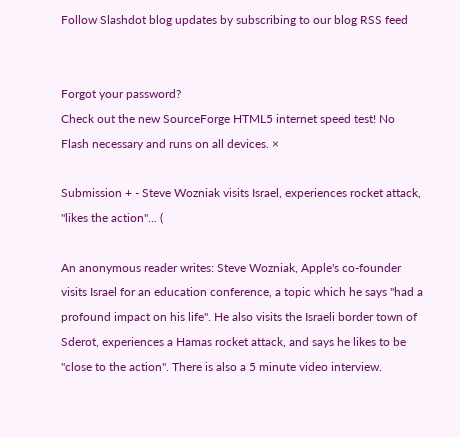Follow Slashdot blog updates by subscribing to our blog RSS feed


Forgot your password?
Check out the new SourceForge HTML5 internet speed test! No Flash necessary and runs on all devices. ×

Submission + - Steve Wozniak visits Israel, experiences rocket attack, "likes the action"... (

An anonymous reader writes: Steve Wozniak, Apple's co-founder visits Israel for an education conference, a topic which he says "had a profound impact on his life". He also visits the Israeli border town of Sderot, experiences a Hamas rocket attack, and says he likes to be "close to the action". There is also a 5 minute video interview.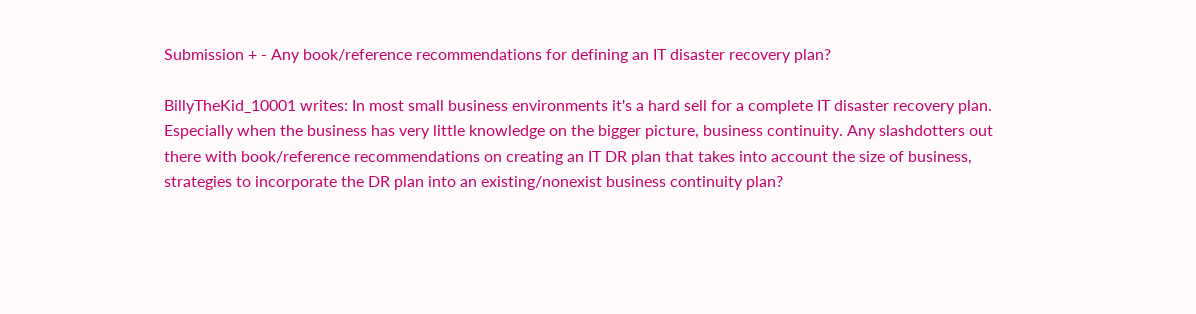Submission + - Any book/reference recommendations for defining an IT disaster recovery plan?

BillyTheKid_10001 writes: In most small business environments it's a hard sell for a complete IT disaster recovery plan. Especially when the business has very little knowledge on the bigger picture, business continuity. Any slashdotters out there with book/reference recommendations on creating an IT DR plan that takes into account the size of business, strategies to incorporate the DR plan into an existing/nonexist business continuity plan?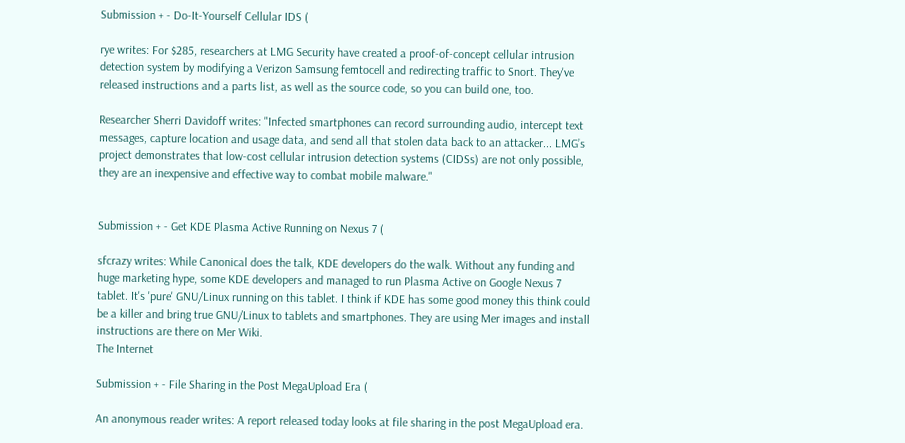Submission + - Do-It-Yourself Cellular IDS (

rye writes: For $285, researchers at LMG Security have created a proof-of-concept cellular intrusion detection system by modifying a Verizon Samsung femtocell and redirecting traffic to Snort. They've released instructions and a parts list, as well as the source code, so you can build one, too.

Researcher Sherri Davidoff writes: "Infected smartphones can record surrounding audio, intercept text messages, capture location and usage data, and send all that stolen data back to an attacker... LMG’s project demonstrates that low-cost cellular intrusion detection systems (CIDSs) are not only possible, they are an inexpensive and effective way to combat mobile malware."


Submission + - Get KDE Plasma Active Running on Nexus 7 (

sfcrazy writes: While Canonical does the talk, KDE developers do the walk. Without any funding and huge marketing hype, some KDE developers and managed to run Plasma Active on Google Nexus 7 tablet. It's 'pure' GNU/Linux running on this tablet. I think if KDE has some good money this think could be a killer and bring true GNU/Linux to tablets and smartphones. They are using Mer images and install instructions are there on Mer Wiki.
The Internet

Submission + - File Sharing in the Post MegaUpload Era (

An anonymous reader writes: A report released today looks at file sharing in the post MegaUpload era.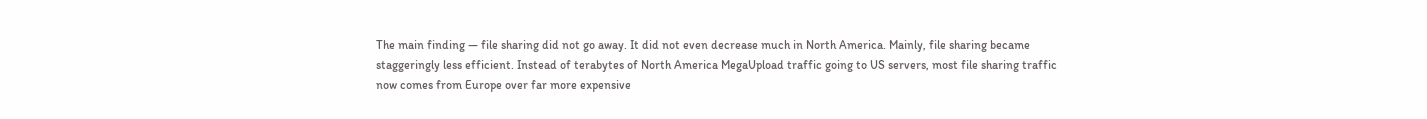The main finding — file sharing did not go away. It did not even decrease much in North America. Mainly, file sharing became staggeringly less efficient. Instead of terabytes of North America MegaUpload traffic going to US servers, most file sharing traffic now comes from Europe over far more expensive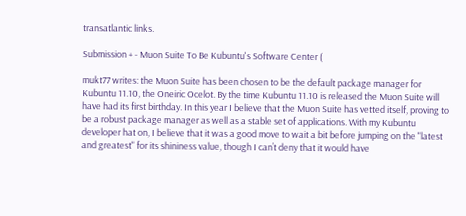transatlantic links.

Submission + - Muon Suite To Be Kubuntu's Software Center (

mukt77 writes: the Muon Suite has been chosen to be the default package manager for Kubuntu 11.10, the Oneiric Ocelot. By the time Kubuntu 11.10 is released the Muon Suite will have had its first birthday. In this year I believe that the Muon Suite has vetted itself, proving to be a robust package manager as well as a stable set of applications. With my Kubuntu developer hat on, I believe that it was a good move to wait a bit before jumping on the "latest and greatest" for its shininess value, though I can’t deny that it would have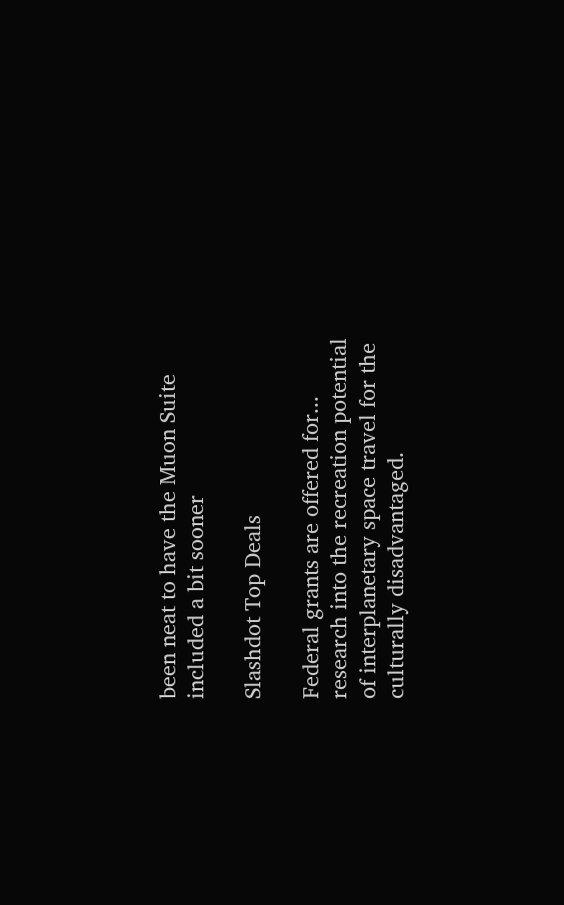been neat to have the Muon Suite included a bit sooner

Slashdot Top Deals

Federal grants are offered for... research into the recreation potential of interplanetary space travel for the culturally disadvantaged.